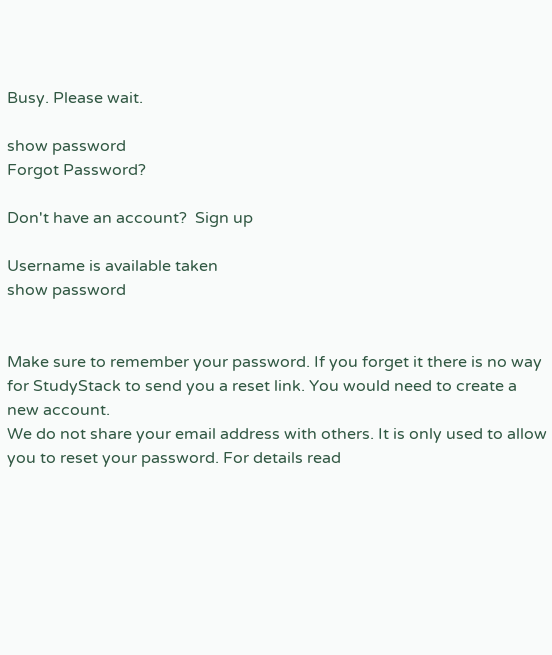Busy. Please wait.

show password
Forgot Password?

Don't have an account?  Sign up

Username is available taken
show password


Make sure to remember your password. If you forget it there is no way for StudyStack to send you a reset link. You would need to create a new account.
We do not share your email address with others. It is only used to allow you to reset your password. For details read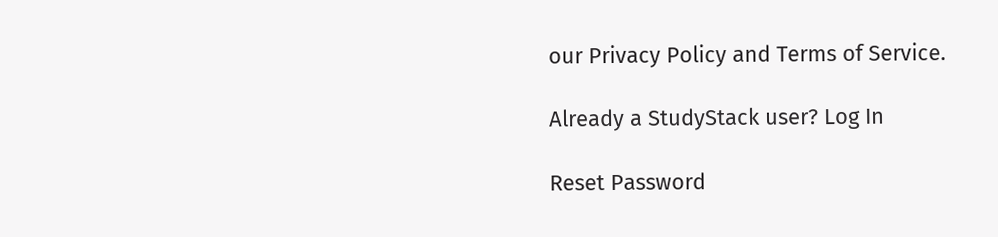our Privacy Policy and Terms of Service.

Already a StudyStack user? Log In

Reset Password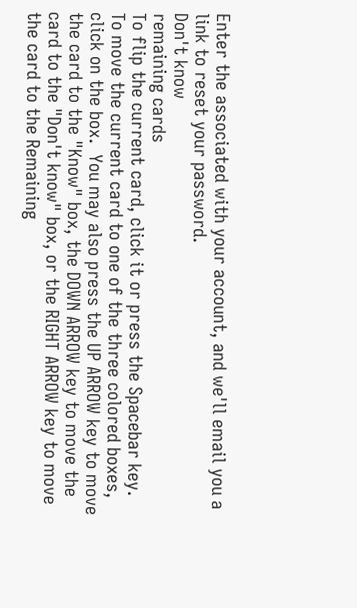Enter the associated with your account, and we'll email you a link to reset your password.
Don't know
remaining cards
To flip the current card, click it or press the Spacebar key.  To move the current card to one of the three colored boxes, click on the box.  You may also press the UP ARROW key to move the card to the "Know" box, the DOWN ARROW key to move the card to the "Don't know" box, or the RIGHT ARROW key to move the card to the Remaining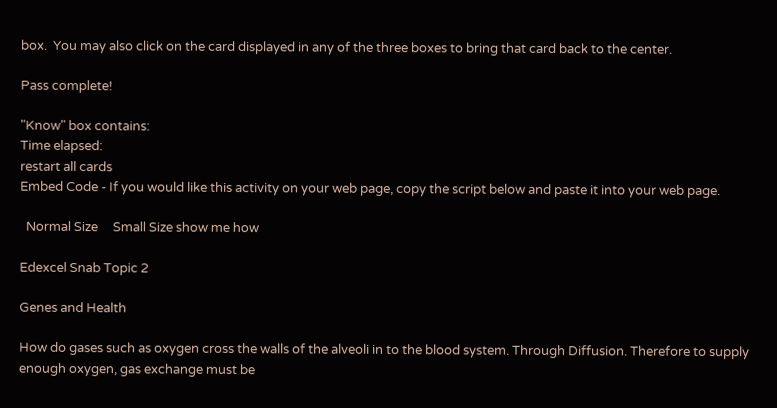box.  You may also click on the card displayed in any of the three boxes to bring that card back to the center.

Pass complete!

"Know" box contains:
Time elapsed:
restart all cards
Embed Code - If you would like this activity on your web page, copy the script below and paste it into your web page.

  Normal Size     Small Size show me how

Edexcel Snab Topic 2

Genes and Health

How do gases such as oxygen cross the walls of the alveoli in to the blood system. Through Diffusion. Therefore to supply enough oxygen, gas exchange must be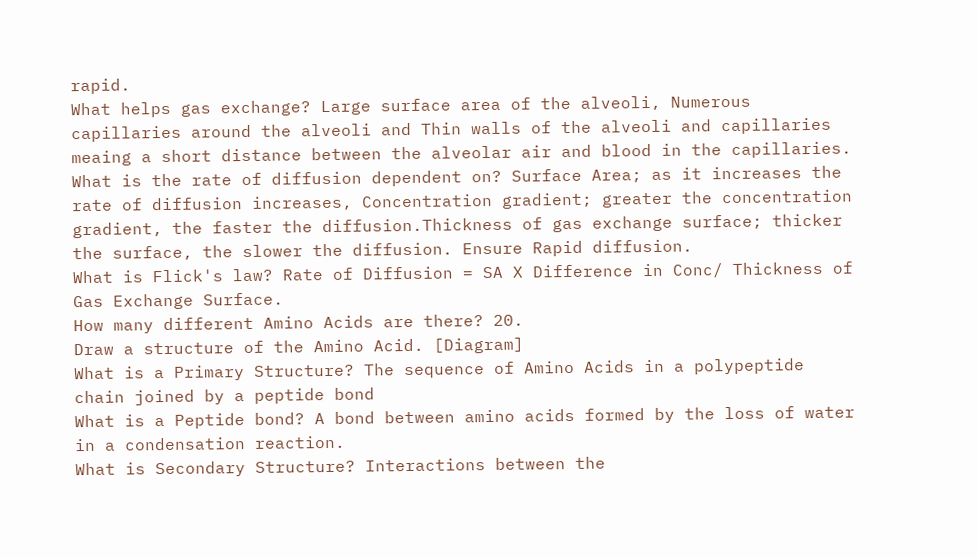rapid.
What helps gas exchange? Large surface area of the alveoli, Numerous capillaries around the alveoli and Thin walls of the alveoli and capillaries meaing a short distance between the alveolar air and blood in the capillaries.
What is the rate of diffusion dependent on? Surface Area; as it increases the rate of diffusion increases, Concentration gradient; greater the concentration gradient, the faster the diffusion.Thickness of gas exchange surface; thicker the surface, the slower the diffusion. Ensure Rapid diffusion.
What is Flick's law? Rate of Diffusion = SA X Difference in Conc/ Thickness of Gas Exchange Surface.
How many different Amino Acids are there? 20.
Draw a structure of the Amino Acid. [Diagram]
What is a Primary Structure? The sequence of Amino Acids in a polypeptide chain joined by a peptide bond
What is a Peptide bond? A bond between amino acids formed by the loss of water in a condensation reaction.
What is Secondary Structure? Interactions between the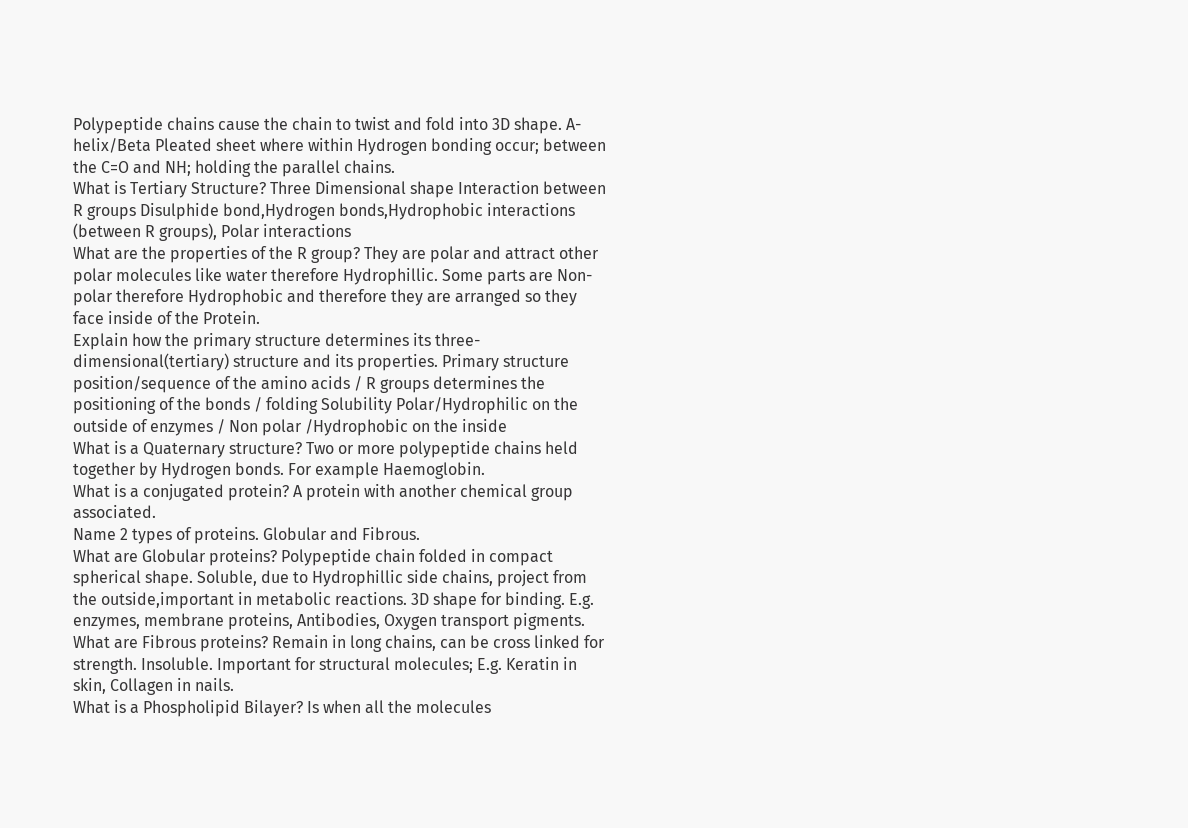Polypeptide chains cause the chain to twist and fold into 3D shape. A-helix/Beta Pleated sheet where within Hydrogen bonding occur; between the C=O and NH; holding the parallel chains.
What is Tertiary Structure? Three Dimensional shape Interaction between R groups Disulphide bond,Hydrogen bonds,Hydrophobic interactions (between R groups), Polar interactions
What are the properties of the R group? They are polar and attract other polar molecules like water therefore Hydrophillic. Some parts are Non-polar therefore Hydrophobic and therefore they are arranged so they face inside of the Protein.
Explain how the primary structure determines its three-dimensional(tertiary) structure and its properties. Primary structure position/sequence of the amino acids / R groups determines the positioning of the bonds / folding Solubility Polar/Hydrophilic on the outside of enzymes / Non polar /Hydrophobic on the inside
What is a Quaternary structure? Two or more polypeptide chains held together by Hydrogen bonds. For example Haemoglobin.
What is a conjugated protein? A protein with another chemical group associated.
Name 2 types of proteins. Globular and Fibrous.
What are Globular proteins? Polypeptide chain folded in compact spherical shape. Soluble, due to Hydrophillic side chains, project from the outside,important in metabolic reactions. 3D shape for binding. E.g. enzymes, membrane proteins, Antibodies, Oxygen transport pigments.
What are Fibrous proteins? Remain in long chains, can be cross linked for strength. Insoluble. Important for structural molecules; E.g. Keratin in skin, Collagen in nails.
What is a Phospholipid Bilayer? Is when all the molecules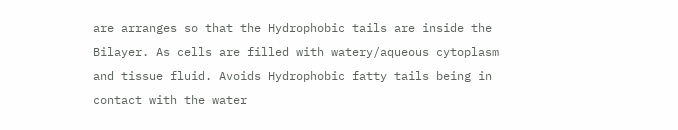are arranges so that the Hydrophobic tails are inside the Bilayer. As cells are filled with watery/aqueous cytoplasm and tissue fluid. Avoids Hydrophobic fatty tails being in contact with the water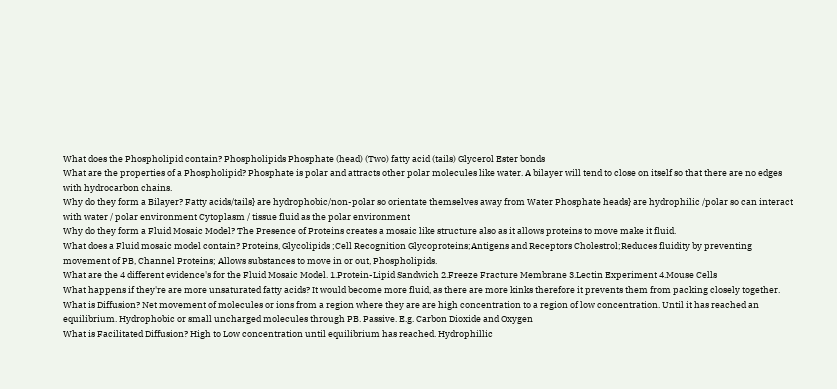What does the Phospholipid contain? Phospholipids Phosphate (head) (Two) fatty acid (tails) Glycerol Ester bonds
What are the properties of a Phospholipid? Phosphate is polar and attracts other polar molecules like water. A bilayer will tend to close on itself so that there are no edges with hydrocarbon chains.
Why do they form a Bilayer? Fatty acids/tails} are hydrophobic/non-polar so orientate themselves away from Water Phosphate heads} are hydrophilic /polar so can interact with water / polar environment Cytoplasm / tissue fluid as the polar environment
Why do they form a Fluid Mosaic Model? The Presence of Proteins creates a mosaic like structure also as it allows proteins to move make it fluid.
What does a Fluid mosaic model contain? Proteins, Glycolipids ;Cell Recognition Glycoproteins;Antigens and Receptors Cholestrol;Reduces fluidity by preventing movement of PB, Channel Proteins; Allows substances to move in or out, Phospholipids.
What are the 4 different evidence's for the Fluid Mosaic Model. 1.Protein-Lipid Sandwich 2.Freeze Fracture Membrane 3.Lectin Experiment 4.Mouse Cells
What happens if they're are more unsaturated fatty acids? It would become more fluid, as there are more kinks therefore it prevents them from packing closely together.
What is Diffusion? Net movement of molecules or ions from a region where they are are high concentration to a region of low concentration. Until it has reached an equilibrium. Hydrophobic or small uncharged molecules through PB. Passive. E.g. Carbon Dioxide and Oxygen
What is Facilitated Diffusion? High to Low concentration until equilibrium has reached. Hydrophillic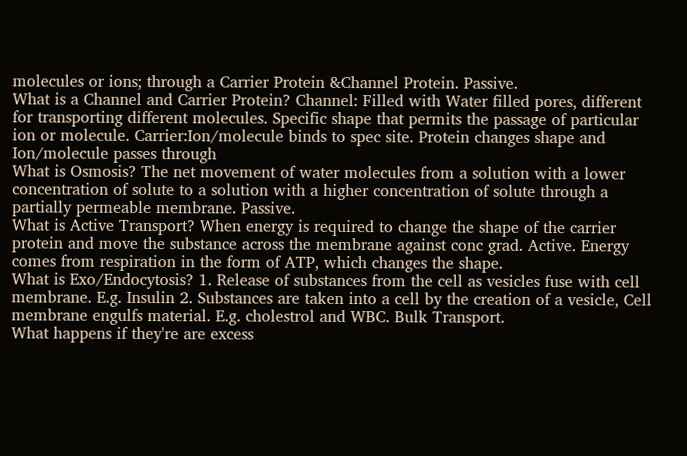molecules or ions; through a Carrier Protein &Channel Protein. Passive.
What is a Channel and Carrier Protein? Channel: Filled with Water filled pores, different for transporting different molecules. Specific shape that permits the passage of particular ion or molecule. Carrier:Ion/molecule binds to spec site. Protein changes shape and Ion/molecule passes through
What is Osmosis? The net movement of water molecules from a solution with a lower concentration of solute to a solution with a higher concentration of solute through a partially permeable membrane. Passive.
What is Active Transport? When energy is required to change the shape of the carrier protein and move the substance across the membrane against conc grad. Active. Energy comes from respiration in the form of ATP, which changes the shape.
What is Exo/Endocytosis? 1. Release of substances from the cell as vesicles fuse with cell membrane. E.g. Insulin 2. Substances are taken into a cell by the creation of a vesicle, Cell membrane engulfs material. E.g. cholestrol and WBC. Bulk Transport.
What happens if they're are excess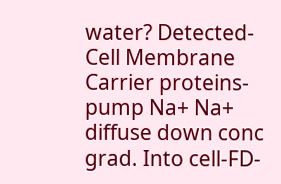water? Detected-Cell Membrane Carrier proteins-pump Na+ Na+ diffuse down conc grad. Into cell-FD-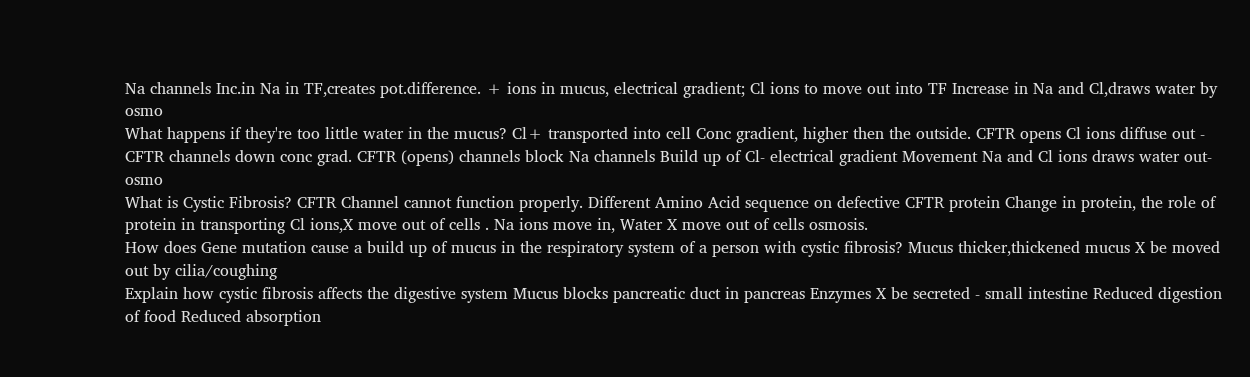Na channels Inc.in Na in TF,creates pot.difference. + ions in mucus, electrical gradient; Cl ions to move out into TF Increase in Na and Cl,draws water by osmo
What happens if they're too little water in the mucus? Cl+ transported into cell Conc gradient, higher then the outside. CFTR opens Cl ions diffuse out - CFTR channels down conc grad. CFTR (opens) channels block Na channels Build up of Cl- electrical gradient Movement Na and Cl ions draws water out- osmo
What is Cystic Fibrosis? CFTR Channel cannot function properly. Different Amino Acid sequence on defective CFTR protein Change in protein, the role of protein in transporting Cl ions,X move out of cells . Na ions move in, Water X move out of cells osmosis.
How does Gene mutation cause a build up of mucus in the respiratory system of a person with cystic fibrosis? Mucus thicker,thickened mucus X be moved out by cilia/coughing
Explain how cystic fibrosis affects the digestive system Mucus blocks pancreatic duct in pancreas Enzymes X be secreted - small intestine Reduced digestion of food Reduced absorption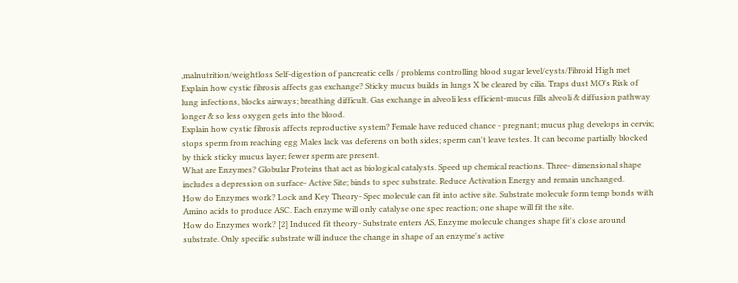,malnutrition/weightloss Self-digestion of pancreatic cells / problems controlling blood sugar level/cysts/Fibroid High met
Explain how cystic fibrosis affects gas exchange? Sticky mucus builds in lungs X be cleared by cilia. Traps dust MO's Risk of lung infections, blocks airways; breathing difficult. Gas exchange in alveoli less efficient-mucus fills alveoli & diffusion pathway longer & so less oxygen gets into the blood.
Explain how cystic fibrosis affects reproductive system? Female have reduced chance - pregnant; mucus plug develops in cervix; stops sperm from reaching egg Males lack vas deferens on both sides; sperm can't leave testes. It can become partially blocked by thick sticky mucus layer; fewer sperm are present.
What are Enzymes? Globular Proteins that act as biological catalysts. Speed up chemical reactions. Three- dimensional shape includes a depression on surface- Active Site; binds to spec substrate. Reduce Activation Energy and remain unchanged.
How do Enzymes work? Lock and Key Theory- Spec molecule can fit into active site. Substrate molecule form temp bonds with Amino acids to produce ASC. Each enzyme will only catalyse one spec reaction; one shape will fit the site.
How do Enzymes work? [2] Induced fit theory- Substrate enters AS, Enzyme molecule changes shape fit's close around substrate. Only specific substrate will induce the change in shape of an enzyme's active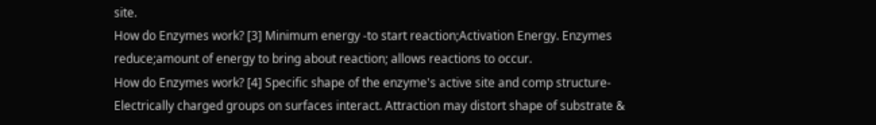site.
How do Enzymes work? [3] Minimum energy -to start reaction;Activation Energy. Enzymes reduce;amount of energy to bring about reaction; allows reactions to occur.
How do Enzymes work? [4] Specific shape of the enzyme's active site and comp structure- Electrically charged groups on surfaces interact. Attraction may distort shape of substrate &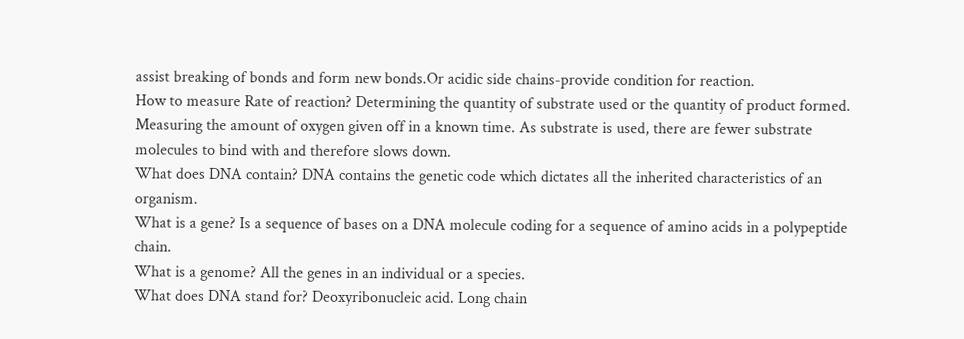assist breaking of bonds and form new bonds.Or acidic side chains-provide condition for reaction.
How to measure Rate of reaction? Determining the quantity of substrate used or the quantity of product formed. Measuring the amount of oxygen given off in a known time. As substrate is used, there are fewer substrate molecules to bind with and therefore slows down.
What does DNA contain? DNA contains the genetic code which dictates all the inherited characteristics of an organism.
What is a gene? Is a sequence of bases on a DNA molecule coding for a sequence of amino acids in a polypeptide chain.
What is a genome? All the genes in an individual or a species.
What does DNA stand for? Deoxyribonucleic acid. Long chain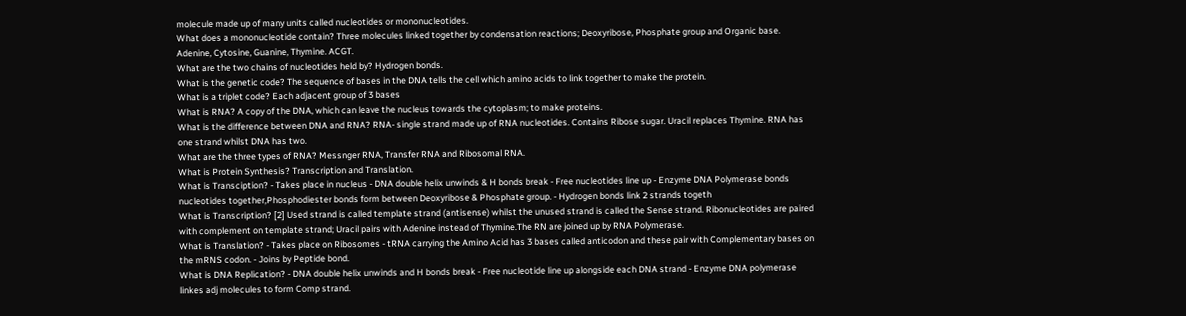molecule made up of many units called nucleotides or mononucleotides.
What does a mononucleotide contain? Three molecules linked together by condensation reactions; Deoxyribose, Phosphate group and Organic base. Adenine, Cytosine, Guanine, Thymine. ACGT.
What are the two chains of nucleotides held by? Hydrogen bonds.
What is the genetic code? The sequence of bases in the DNA tells the cell which amino acids to link together to make the protein.
What is a triplet code? Each adjacent group of 3 bases
What is RNA? A copy of the DNA, which can leave the nucleus towards the cytoplasm; to make proteins.
What is the difference between DNA and RNA? RNA- single strand made up of RNA nucleotides. Contains Ribose sugar. Uracil replaces Thymine. RNA has one strand whilst DNA has two.
What are the three types of RNA? Messnger RNA, Transfer RNA and Ribosomal RNA.
What is Protein Synthesis? Transcription and Translation.
What is Transciption? - Takes place in nucleus - DNA double helix unwinds & H bonds break - Free nucleotides line up - Enzyme DNA Polymerase bonds nucleotides together,Phosphodiester bonds form between Deoxyribose & Phosphate group. - Hydrogen bonds link 2 strands togeth
What is Transcription? [2] Used strand is called template strand (antisense) whilst the unused strand is called the Sense strand. Ribonucleotides are paired with complement on template strand; Uracil pairs with Adenine instead of Thymine.The RN are joined up by RNA Polymerase.
What is Translation? - Takes place on Ribosomes - tRNA carrying the Amino Acid has 3 bases called anticodon and these pair with Complementary bases on the mRNS codon. - Joins by Peptide bond.
What is DNA Replication? - DNA double helix unwinds and H bonds break - Free nucleotide line up alongside each DNA strand - Enzyme DNA polymerase linkes adj molecules to form Comp strand.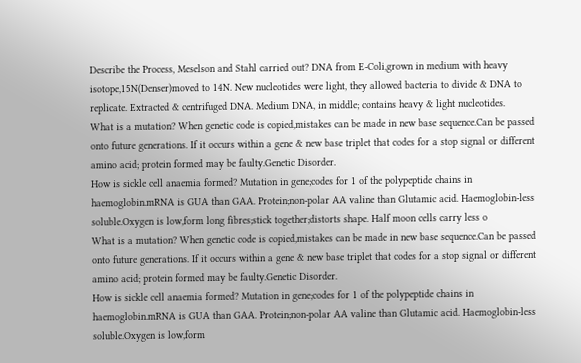Describe the Process, Meselson and Stahl carried out? DNA from E-Coli,grown in medium with heavy isotope,15N(Denser)moved to 14N. New nucleotides were light, they allowed bacteria to divide & DNA to replicate. Extracted & centrifuged DNA. Medium DNA, in middle; contains heavy & light nucleotides.
What is a mutation? When genetic code is copied,mistakes can be made in new base sequence.Can be passed onto future generations. If it occurs within a gene & new base triplet that codes for a stop signal or different amino acid; protein formed may be faulty.Genetic Disorder.
How is sickle cell anaemia formed? Mutation in gene;codes for 1 of the polypeptide chains in haemoglobin.mRNA is GUA than GAA. Protein;non-polar AA valine than Glutamic acid. Haemoglobin-less soluble.Oxygen is low,form long fibres;stick together;distorts shape. Half moon cells carry less o
What is a mutation? When genetic code is copied,mistakes can be made in new base sequence.Can be passed onto future generations. If it occurs within a gene & new base triplet that codes for a stop signal or different amino acid; protein formed may be faulty.Genetic Disorder.
How is sickle cell anaemia formed? Mutation in gene;codes for 1 of the polypeptide chains in haemoglobin.mRNA is GUA than GAA. Protein;non-polar AA valine than Glutamic acid. Haemoglobin-less soluble.Oxygen is low,form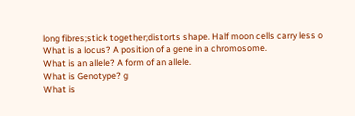long fibres;stick together;distorts shape. Half moon cells carry less o
What is a locus? A position of a gene in a chromosome.
What is an allele? A form of an allele.
What is Genotype? g
What is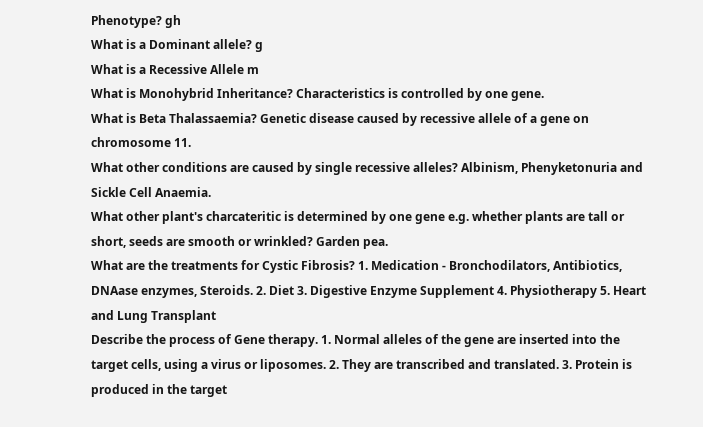Phenotype? gh
What is a Dominant allele? g
What is a Recessive Allele m
What is Monohybrid Inheritance? Characteristics is controlled by one gene.
What is Beta Thalassaemia? Genetic disease caused by recessive allele of a gene on chromosome 11.
What other conditions are caused by single recessive alleles? Albinism, Phenyketonuria and Sickle Cell Anaemia.
What other plant's charcateritic is determined by one gene e.g. whether plants are tall or short, seeds are smooth or wrinkled? Garden pea.
What are the treatments for Cystic Fibrosis? 1. Medication - Bronchodilators, Antibiotics, DNAase enzymes, Steroids. 2. Diet 3. Digestive Enzyme Supplement 4. Physiotherapy 5. Heart and Lung Transplant
Describe the process of Gene therapy. 1. Normal alleles of the gene are inserted into the target cells, using a virus or liposomes. 2. They are transcribed and translated. 3. Protein is produced in the target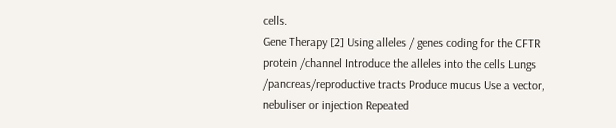cells.
Gene Therapy [2] Using alleles / genes coding for the CFTR protein /channel Introduce the alleles into the cells Lungs /pancreas/reproductive tracts Produce mucus Use a vector, nebuliser or injection Repeated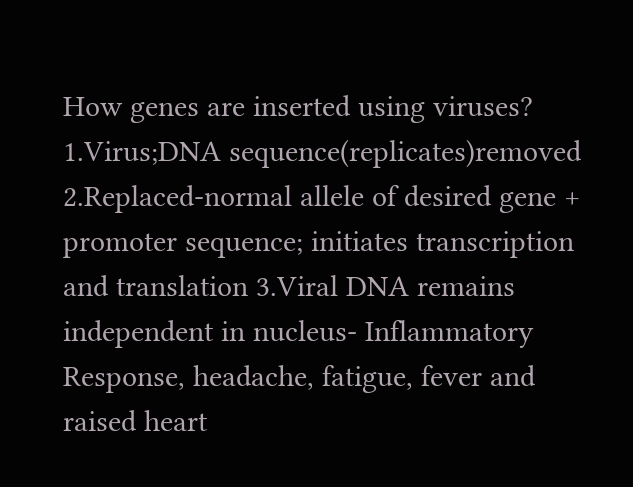How genes are inserted using viruses? 1.Virus;DNA sequence(replicates)removed 2.Replaced-normal allele of desired gene + promoter sequence; initiates transcription and translation 3.Viral DNA remains independent in nucleus- Inflammatory Response, headache, fatigue, fever and raised heart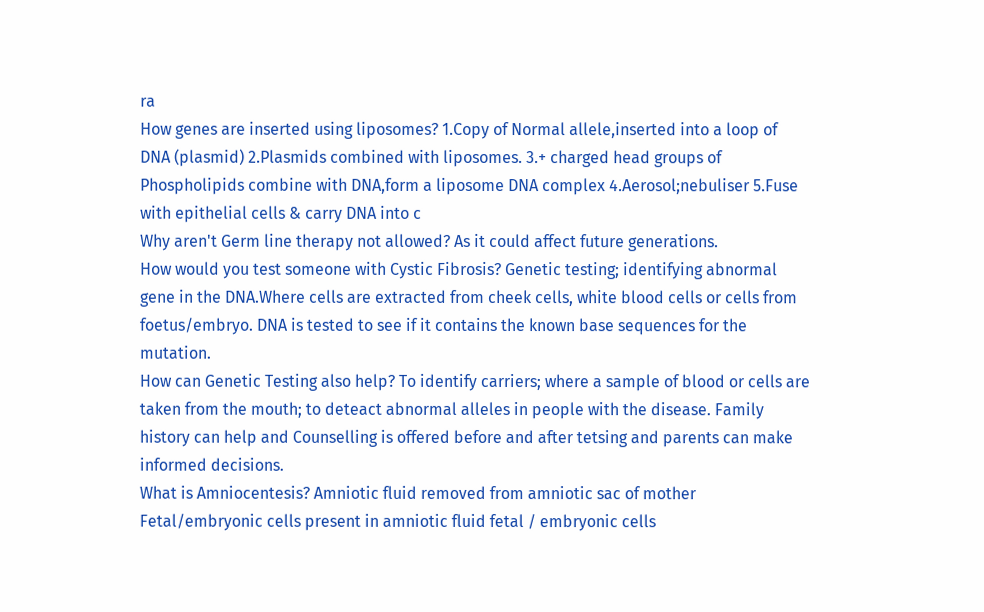ra
How genes are inserted using liposomes? 1.Copy of Normal allele,inserted into a loop of DNA (plasmid) 2.Plasmids combined with liposomes. 3.+ charged head groups of Phospholipids combine with DNA,form a liposome DNA complex 4.Aerosol;nebuliser 5.Fuse with epithelial cells & carry DNA into c
Why aren't Germ line therapy not allowed? As it could affect future generations.
How would you test someone with Cystic Fibrosis? Genetic testing; identifying abnormal gene in the DNA.Where cells are extracted from cheek cells, white blood cells or cells from foetus/embryo. DNA is tested to see if it contains the known base sequences for the mutation.
How can Genetic Testing also help? To identify carriers; where a sample of blood or cells are taken from the mouth; to deteact abnormal alleles in people with the disease. Family history can help and Counselling is offered before and after tetsing and parents can make informed decisions.
What is Amniocentesis? Amniotic fluid removed from amniotic sac of mother Fetal/embryonic cells present in amniotic fluid fetal / embryonic cells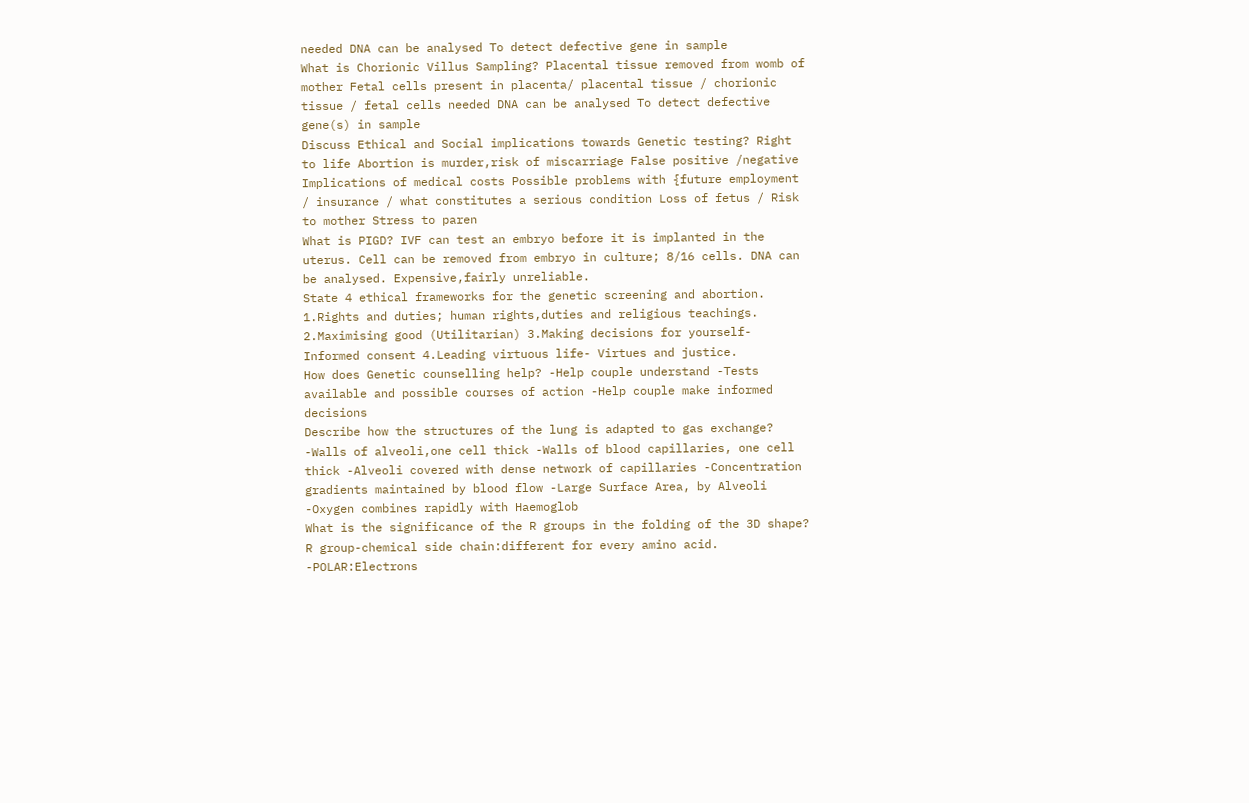needed DNA can be analysed To detect defective gene in sample
What is Chorionic Villus Sampling? Placental tissue removed from womb of mother Fetal cells present in placenta/ placental tissue / chorionic tissue / fetal cells needed DNA can be analysed To detect defective gene(s) in sample
Discuss Ethical and Social implications towards Genetic testing? Right to life Abortion is murder,risk of miscarriage False positive /negative Implications of medical costs Possible problems with {future employment / insurance / what constitutes a serious condition Loss of fetus / Risk to mother Stress to paren
What is PIGD? IVF can test an embryo before it is implanted in the uterus. Cell can be removed from embryo in culture; 8/16 cells. DNA can be analysed. Expensive,fairly unreliable.
State 4 ethical frameworks for the genetic screening and abortion. 1.Rights and duties; human rights,duties and religious teachings. 2.Maximising good (Utilitarian) 3.Making decisions for yourself- Informed consent 4.Leading virtuous life- Virtues and justice.
How does Genetic counselling help? -Help couple understand -Tests available and possible courses of action -Help couple make informed decisions
Describe how the structures of the lung is adapted to gas exchange? -Walls of alveoli,one cell thick -Walls of blood capillaries, one cell thick -Alveoli covered with dense network of capillaries -Concentration gradients maintained by blood flow -Large Surface Area, by Alveoli -Oxygen combines rapidly with Haemoglob
What is the significance of the R groups in the folding of the 3D shape? R group-chemical side chain:different for every amino acid. -POLAR:Electrons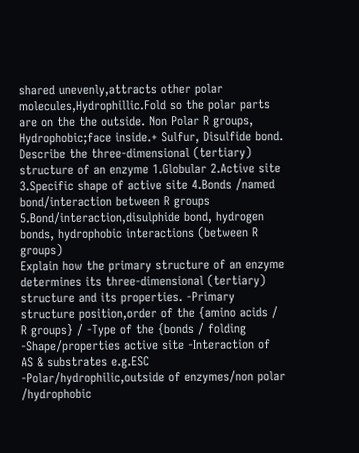shared unevenly,attracts other polar molecules,Hydrophillic.Fold so the polar parts are on the the outside. Non Polar R groups, Hydrophobic;face inside.+ Sulfur, Disulfide bond.
Describe the three-dimensional (tertiary) structure of an enzyme 1.Globular 2.Active site 3.Specific shape of active site 4.Bonds /named bond/interaction between R groups 5.Bond/interaction,disulphide bond, hydrogen bonds, hydrophobic interactions (between R groups)
Explain how the primary structure of an enzyme determines its three-dimensional (tertiary) structure and its properties. -Primary structure position,order of the {amino acids / R groups} / -Type of the {bonds / folding -Shape/properties active site -Interaction of AS & substrates e.g.ESC -Polar/hydrophilic,outside of enzymes/non polar /hydrophobic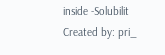inside -Solubilit
Created by: pri_